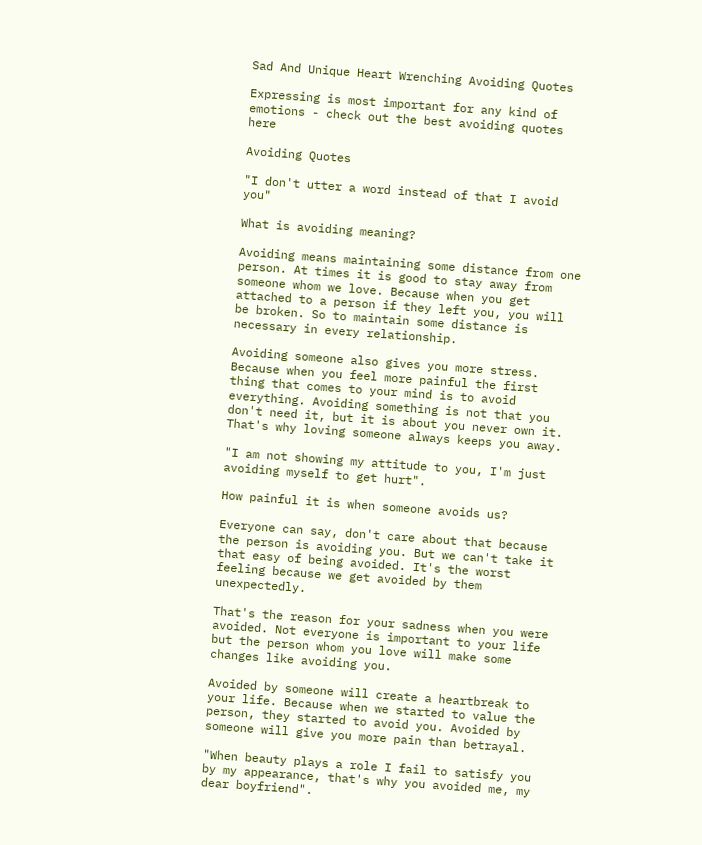Sad And Unique Heart Wrenching Avoiding Quotes

Expressing is most important for any kind of emotions - check out the best avoiding quotes here

Avoiding Quotes

"I don't utter a word instead of that I avoid you"

What is avoiding meaning?

Avoiding means maintaining some distance from one person. At times it is good to stay away from someone whom we love. Because when you get attached to a person if they left you, you will be broken. So to maintain some distance is necessary in every relationship.

Avoiding someone also gives you more stress. Because when you feel more painful the first thing that comes to your mind is to avoid everything. Avoiding something is not that you don't need it, but it is about you never own it. That's why loving someone always keeps you away.

"I am not showing my attitude to you, I'm just avoiding myself to get hurt".

How painful it is when someone avoids us?

Everyone can say, don't care about that because the person is avoiding you. But we can't take it that easy of being avoided. It's the worst feeling because we get avoided by them unexpectedly.

That's the reason for your sadness when you were avoided. Not everyone is important to your life but the person whom you love will make some changes like avoiding you.

Avoided by someone will create a heartbreak to your life. Because when we started to value the person, they started to avoid you. Avoided by someone will give you more pain than betrayal.

"When beauty plays a role I fail to satisfy you by my appearance, that's why you avoided me, my dear boyfriend".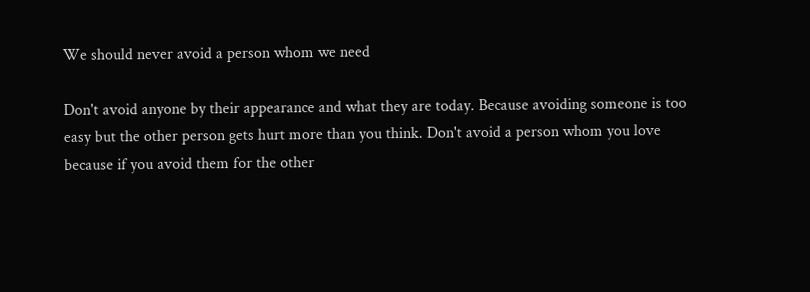We should never avoid a person whom we need

Don't avoid anyone by their appearance and what they are today. Because avoiding someone is too easy but the other person gets hurt more than you think. Don't avoid a person whom you love because if you avoid them for the other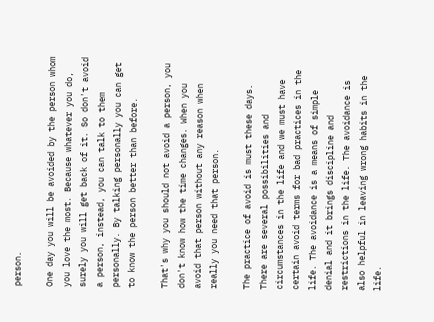person.

One day you will be avoided by the person whom you love the most. Because whatever you do, surely you will get back of it. So don't avoid a person, instead, you can talk to them personally. By talking personally you can get to know the person better than before.

That's why you should not avoid a person, you don't know how the time changes. When you avoid that person without any reason when really you need that person.

The practice of avoid is must these days. There are several possibilities and circumstances in the life and we must have certain avoid terms for bad practices in the life. The avoidance is a means of simple denial and it brings discipline and restrictions in the life. The avoidance is also helpful in leaving wrong habits in the life.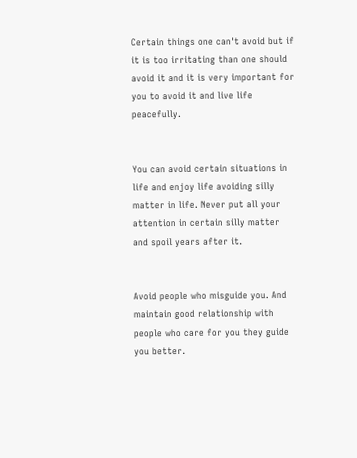Certain things one can't avoid but if it is too irritating than one should avoid it and it is very important for you to avoid it and live life peacefully.


You can avoid certain situations in life and enjoy life avoiding silly matter in life. Never put all your attention in certain silly matter and spoil years after it.


Avoid people who misguide you. And maintain good relationship with people who care for you they guide you better.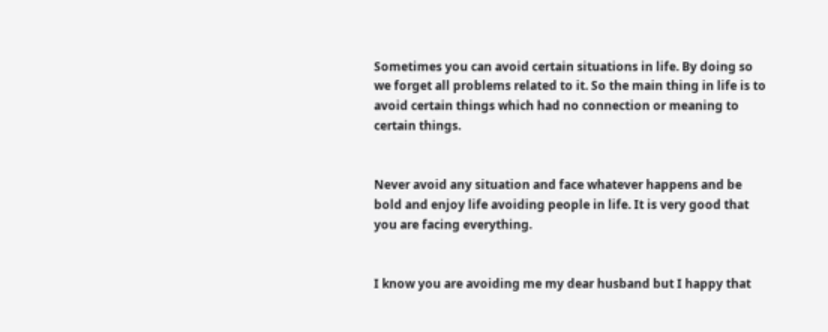Sometimes you can avoid certain situations in life. By doing so we forget all problems related to it. So the main thing in life is to avoid certain things which had no connection or meaning to certain things.


Never avoid any situation and face whatever happens and be bold and enjoy life avoiding people in life. It is very good that you are facing everything.


I know you are avoiding me my dear husband but I happy that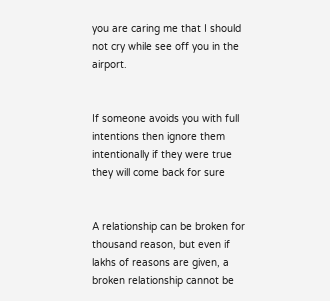you are caring me that I should not cry while see off you in the airport.


If someone avoids you with full intentions then ignore them intentionally if they were true they will come back for sure


A relationship can be broken for thousand reason, but even if lakhs of reasons are given, a broken relationship cannot be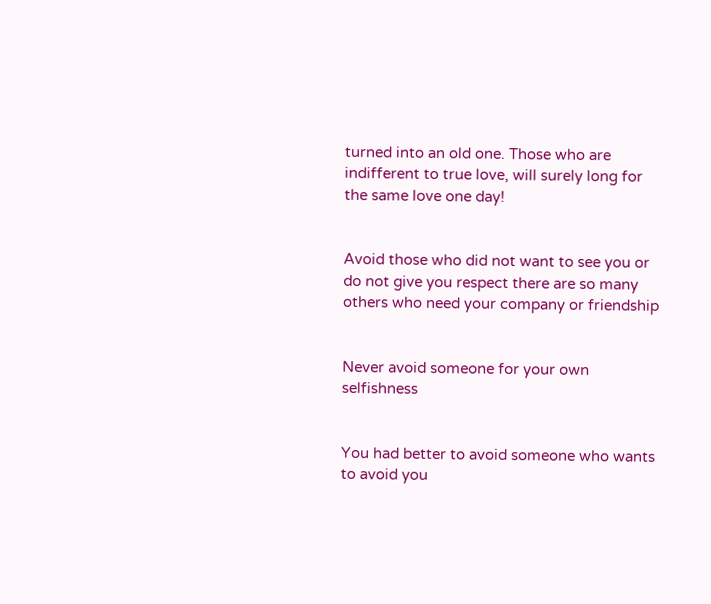turned into an old one. Those who are indifferent to true love, will surely long for the same love one day!


Avoid those who did not want to see you or do not give you respect there are so many others who need your company or friendship


Never avoid someone for your own selfishness


You had better to avoid someone who wants to avoid you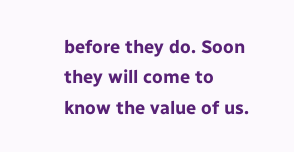before they do. Soon they will come to know the value of us.